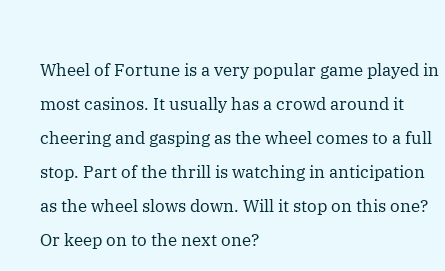Wheel of Fortune is a very popular game played in most casinos. It usually has a crowd around it cheering and gasping as the wheel comes to a full stop. Part of the thrill is watching in anticipation as the wheel slows down. Will it stop on this one? Or keep on to the next one?